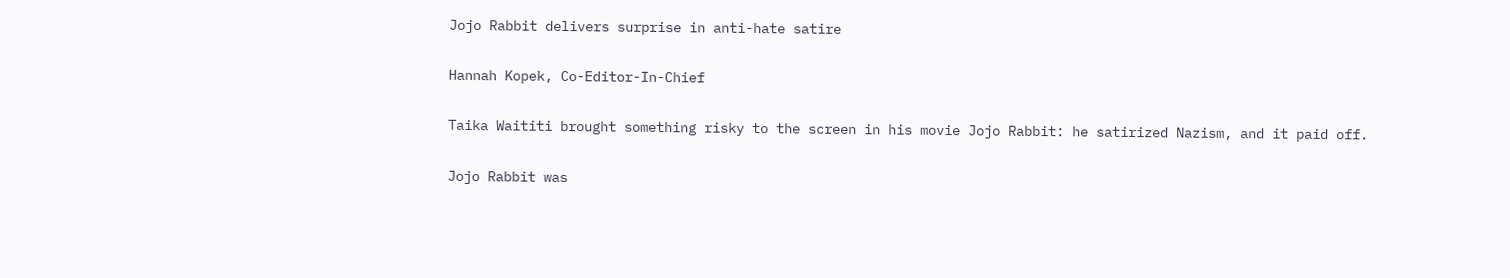Jojo Rabbit delivers surprise in anti-hate satire

Hannah Kopek, Co-Editor-In-Chief

Taika Waititi brought something risky to the screen in his movie Jojo Rabbit: he satirized Nazism, and it paid off.

Jojo Rabbit was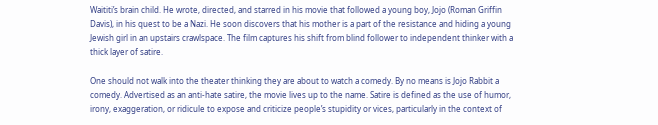Waititi’s brain child. He wrote, directed, and starred in his movie that followed a young boy, Jojo (Roman Griffin Davis), in his quest to be a Nazi. He soon discovers that his mother is a part of the resistance and hiding a young Jewish girl in an upstairs crawlspace. The film captures his shift from blind follower to independent thinker with a thick layer of satire.

One should not walk into the theater thinking they are about to watch a comedy. By no means is Jojo Rabbit a comedy. Advertised as an anti-hate satire, the movie lives up to the name. Satire is defined as the use of humor, irony, exaggeration, or ridicule to expose and criticize people’s stupidity or vices, particularly in the context of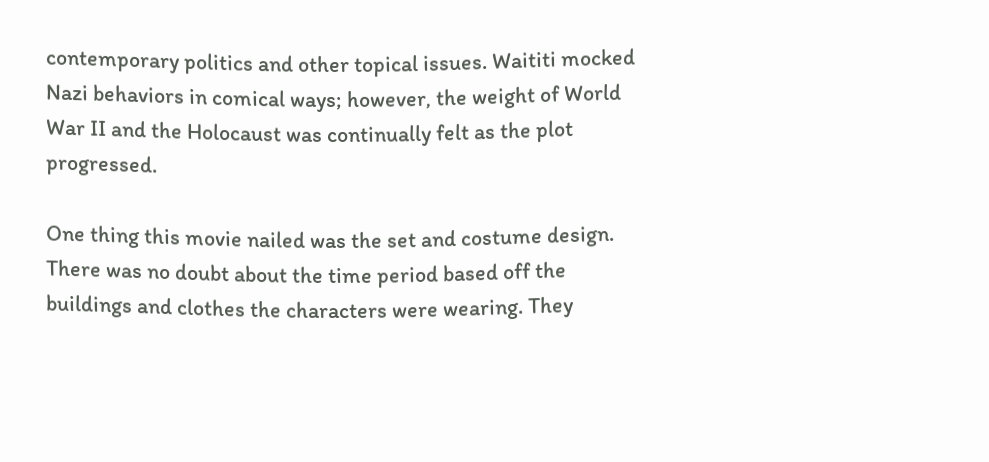contemporary politics and other topical issues. Waititi mocked Nazi behaviors in comical ways; however, the weight of World War II and the Holocaust was continually felt as the plot progressed.

One thing this movie nailed was the set and costume design. There was no doubt about the time period based off the buildings and clothes the characters were wearing. They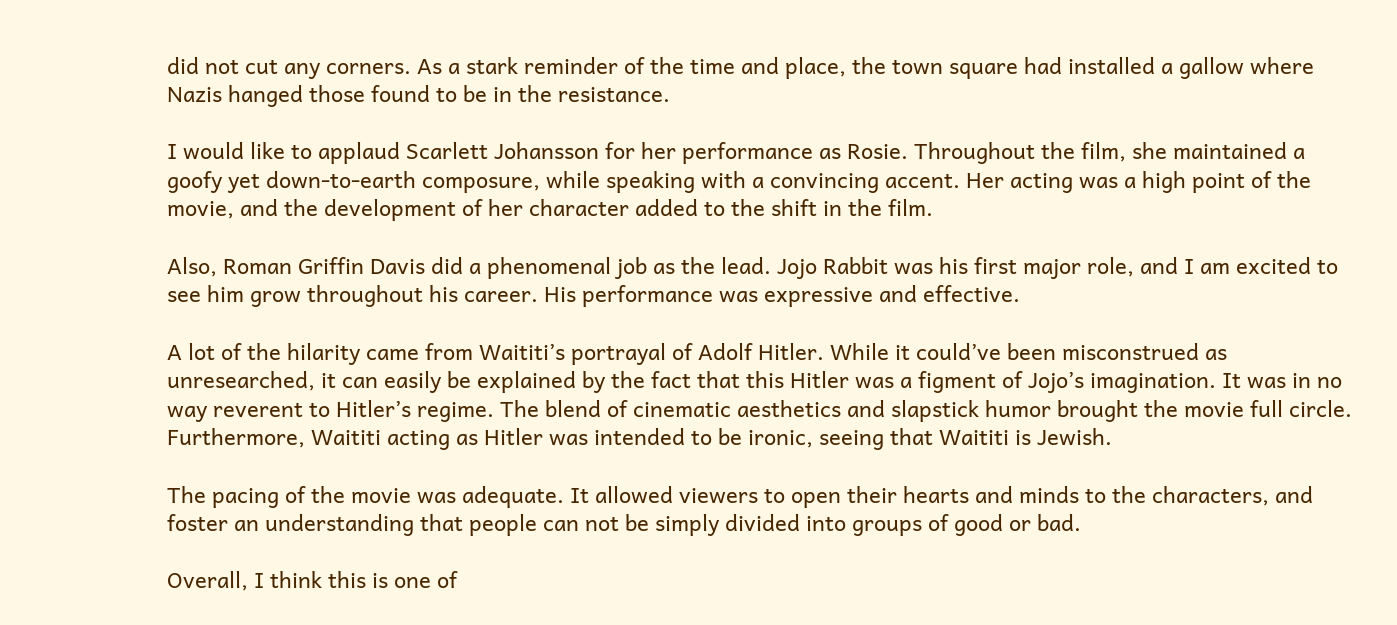did not cut any corners. As a stark reminder of the time and place, the town square had installed a gallow where Nazis hanged those found to be in the resistance.

I would like to applaud Scarlett Johansson for her performance as Rosie. Throughout the film, she maintained a goofy yet down-to-earth composure, while speaking with a convincing accent. Her acting was a high point of the movie, and the development of her character added to the shift in the film.

Also, Roman Griffin Davis did a phenomenal job as the lead. Jojo Rabbit was his first major role, and I am excited to see him grow throughout his career. His performance was expressive and effective.

A lot of the hilarity came from Waititi’s portrayal of Adolf Hitler. While it could’ve been misconstrued as unresearched, it can easily be explained by the fact that this Hitler was a figment of Jojo’s imagination. It was in no way reverent to Hitler’s regime. The blend of cinematic aesthetics and slapstick humor brought the movie full circle. Furthermore, Waititi acting as Hitler was intended to be ironic, seeing that Waititi is Jewish.

The pacing of the movie was adequate. It allowed viewers to open their hearts and minds to the characters, and foster an understanding that people can not be simply divided into groups of good or bad.

Overall, I think this is one of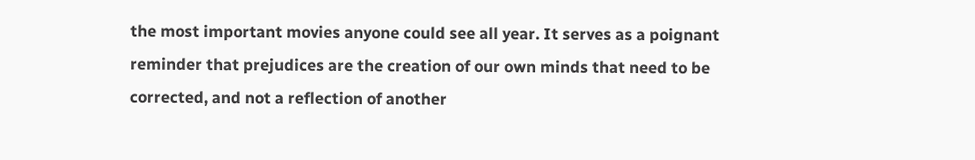the most important movies anyone could see all year. It serves as a poignant reminder that prejudices are the creation of our own minds that need to be corrected, and not a reflection of another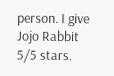person. I give Jojo Rabbit 5/5 stars.